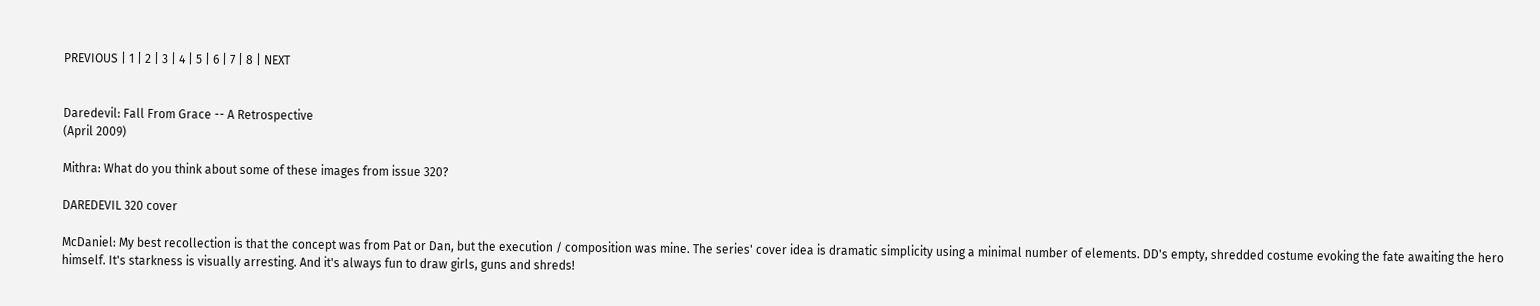PREVIOUS | 1 | 2 | 3 | 4 | 5 | 6 | 7 | 8 | NEXT


Daredevil: Fall From Grace -- A Retrospective
(April 2009)

Mithra: What do you think about some of these images from issue 320?

DAREDEVIL 320 cover

McDaniel: My best recollection is that the concept was from Pat or Dan, but the execution / composition was mine. The series' cover idea is dramatic simplicity using a minimal number of elements. DD's empty, shredded costume evoking the fate awaiting the hero himself. It's starkness is visually arresting. And it's always fun to draw girls, guns and shreds!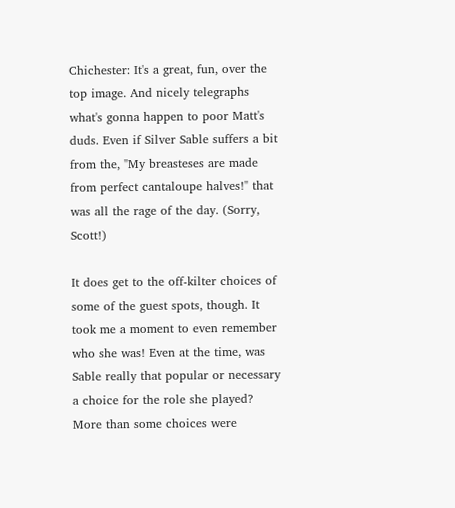Chichester: It's a great, fun, over the top image. And nicely telegraphs what's gonna happen to poor Matt's duds. Even if Silver Sable suffers a bit from the, "My breasteses are made from perfect cantaloupe halves!" that was all the rage of the day. (Sorry, Scott!)

It does get to the off-kilter choices of some of the guest spots, though. It took me a moment to even remember who she was! Even at the time, was Sable really that popular or necessary a choice for the role she played? More than some choices were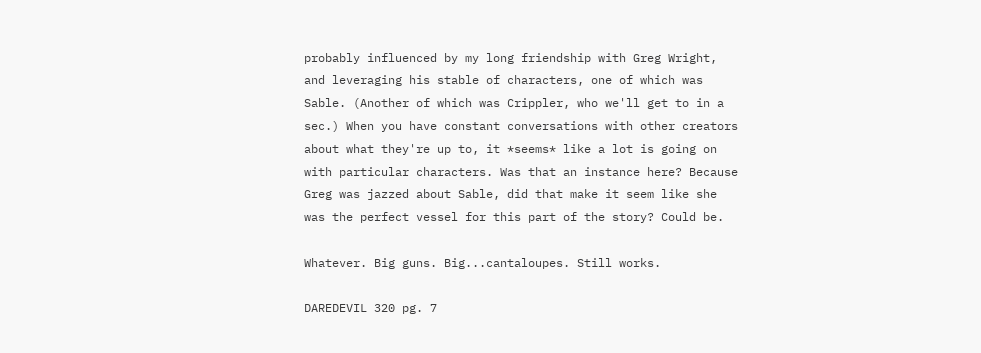probably influenced by my long friendship with Greg Wright, and leveraging his stable of characters, one of which was Sable. (Another of which was Crippler, who we'll get to in a sec.) When you have constant conversations with other creators about what they're up to, it *seems* like a lot is going on with particular characters. Was that an instance here? Because Greg was jazzed about Sable, did that make it seem like she was the perfect vessel for this part of the story? Could be.

Whatever. Big guns. Big...cantaloupes. Still works.

DAREDEVIL 320 pg. 7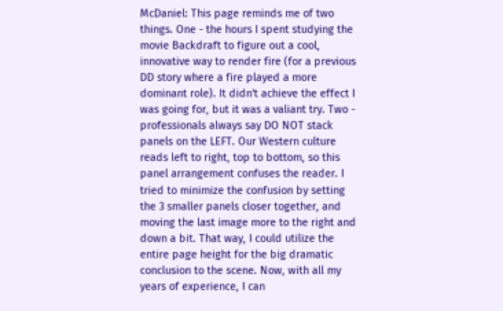McDaniel: This page reminds me of two things. One - the hours I spent studying the movie Backdraft to figure out a cool, innovative way to render fire (for a previous DD story where a fire played a more dominant role). It didn't achieve the effect I was going for, but it was a valiant try. Two - professionals always say DO NOT stack panels on the LEFT. Our Western culture reads left to right, top to bottom, so this panel arrangement confuses the reader. I tried to minimize the confusion by setting the 3 smaller panels closer together, and moving the last image more to the right and down a bit. That way, I could utilize the entire page height for the big dramatic conclusion to the scene. Now, with all my years of experience, I can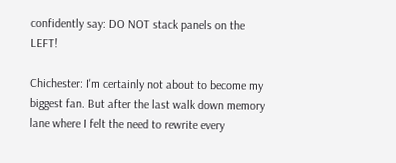confidently say: DO NOT stack panels on the LEFT!

Chichester: I'm certainly not about to become my biggest fan. But after the last walk down memory lane where I felt the need to rewrite every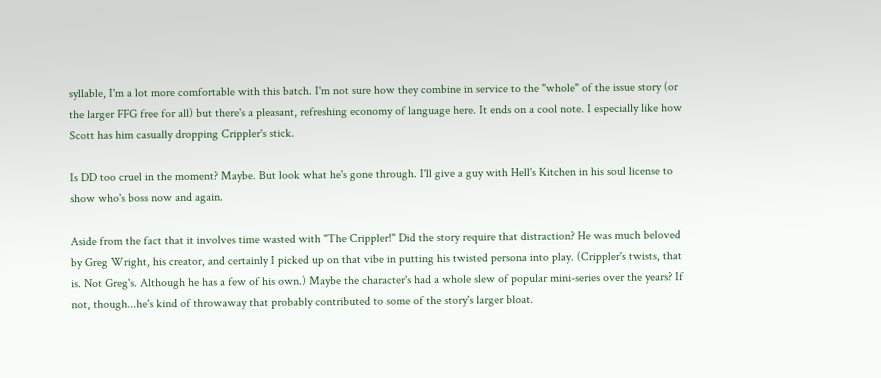syllable, I'm a lot more comfortable with this batch. I'm not sure how they combine in service to the "whole" of the issue story (or the larger FFG free for all) but there's a pleasant, refreshing economy of language here. It ends on a cool note. I especially like how Scott has him casually dropping Crippler's stick.

Is DD too cruel in the moment? Maybe. But look what he's gone through. I'll give a guy with Hell's Kitchen in his soul license to show who's boss now and again.

Aside from the fact that it involves time wasted with "The Crippler!" Did the story require that distraction? He was much beloved by Greg Wright, his creator, and certainly I picked up on that vibe in putting his twisted persona into play. (Crippler's twists, that is. Not Greg's. Although he has a few of his own.) Maybe the character's had a whole slew of popular mini-series over the years? If not, though...he's kind of throwaway that probably contributed to some of the story's larger bloat.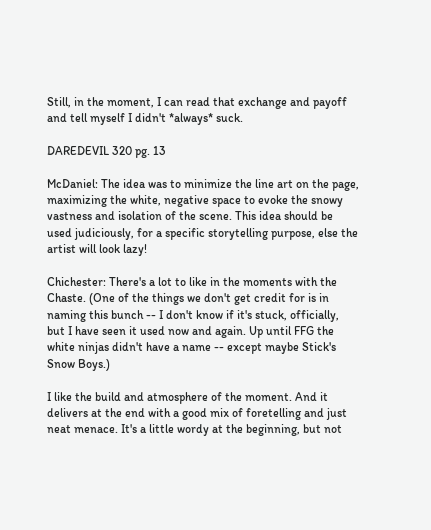Still, in the moment, I can read that exchange and payoff and tell myself I didn't *always* suck.

DAREDEVIL 320 pg. 13

McDaniel: The idea was to minimize the line art on the page, maximizing the white, negative space to evoke the snowy vastness and isolation of the scene. This idea should be used judiciously, for a specific storytelling purpose, else the artist will look lazy!

Chichester: There's a lot to like in the moments with the Chaste. (One of the things we don't get credit for is in naming this bunch -- I don't know if it's stuck, officially, but I have seen it used now and again. Up until FFG the white ninjas didn't have a name -- except maybe Stick's Snow Boys.)

I like the build and atmosphere of the moment. And it delivers at the end with a good mix of foretelling and just neat menace. It's a little wordy at the beginning, but not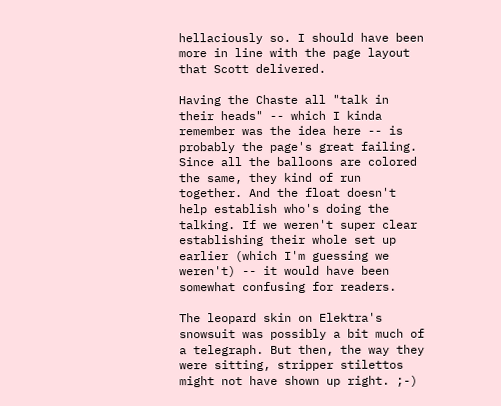hellaciously so. I should have been more in line with the page layout that Scott delivered.

Having the Chaste all "talk in their heads" -- which I kinda remember was the idea here -- is probably the page's great failing. Since all the balloons are colored the same, they kind of run together. And the float doesn't help establish who's doing the talking. If we weren't super clear establishing their whole set up earlier (which I'm guessing we weren't) -- it would have been somewhat confusing for readers.

The leopard skin on Elektra's snowsuit was possibly a bit much of a telegraph. But then, the way they were sitting, stripper stilettos might not have shown up right. ;-)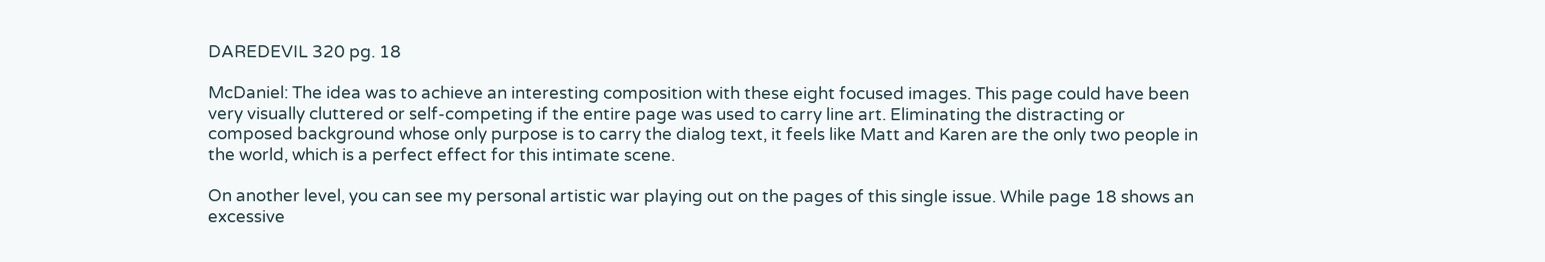DAREDEVIL 320 pg. 18

McDaniel: The idea was to achieve an interesting composition with these eight focused images. This page could have been very visually cluttered or self-competing if the entire page was used to carry line art. Eliminating the distracting or composed background whose only purpose is to carry the dialog text, it feels like Matt and Karen are the only two people in the world, which is a perfect effect for this intimate scene.

On another level, you can see my personal artistic war playing out on the pages of this single issue. While page 18 shows an excessive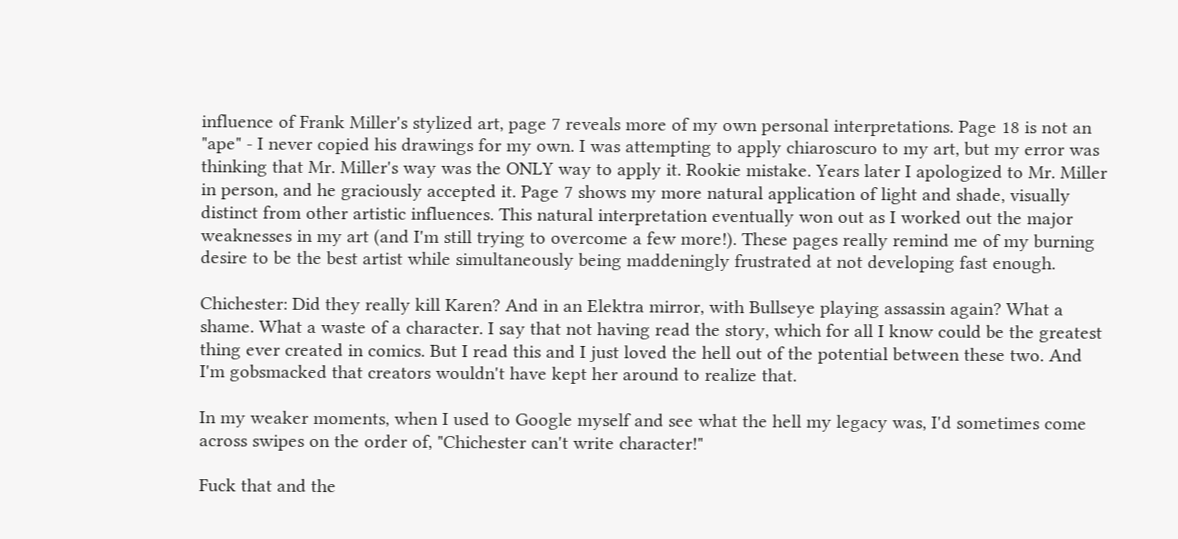influence of Frank Miller's stylized art, page 7 reveals more of my own personal interpretations. Page 18 is not an "ape" - I never copied his drawings for my own. I was attempting to apply chiaroscuro to my art, but my error was thinking that Mr. Miller's way was the ONLY way to apply it. Rookie mistake. Years later I apologized to Mr. Miller in person, and he graciously accepted it. Page 7 shows my more natural application of light and shade, visually distinct from other artistic influences. This natural interpretation eventually won out as I worked out the major weaknesses in my art (and I'm still trying to overcome a few more!). These pages really remind me of my burning desire to be the best artist while simultaneously being maddeningly frustrated at not developing fast enough.

Chichester: Did they really kill Karen? And in an Elektra mirror, with Bullseye playing assassin again? What a shame. What a waste of a character. I say that not having read the story, which for all I know could be the greatest thing ever created in comics. But I read this and I just loved the hell out of the potential between these two. And I'm gobsmacked that creators wouldn't have kept her around to realize that.

In my weaker moments, when I used to Google myself and see what the hell my legacy was, I'd sometimes come across swipes on the order of, "Chichester can't write character!"

Fuck that and the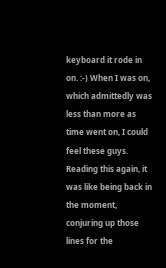keyboard it rode in on. :-) When I was on, which admittedly was less than more as time went on, I could feel these guys. Reading this again, it was like being back in the moment, conjuring up those lines for the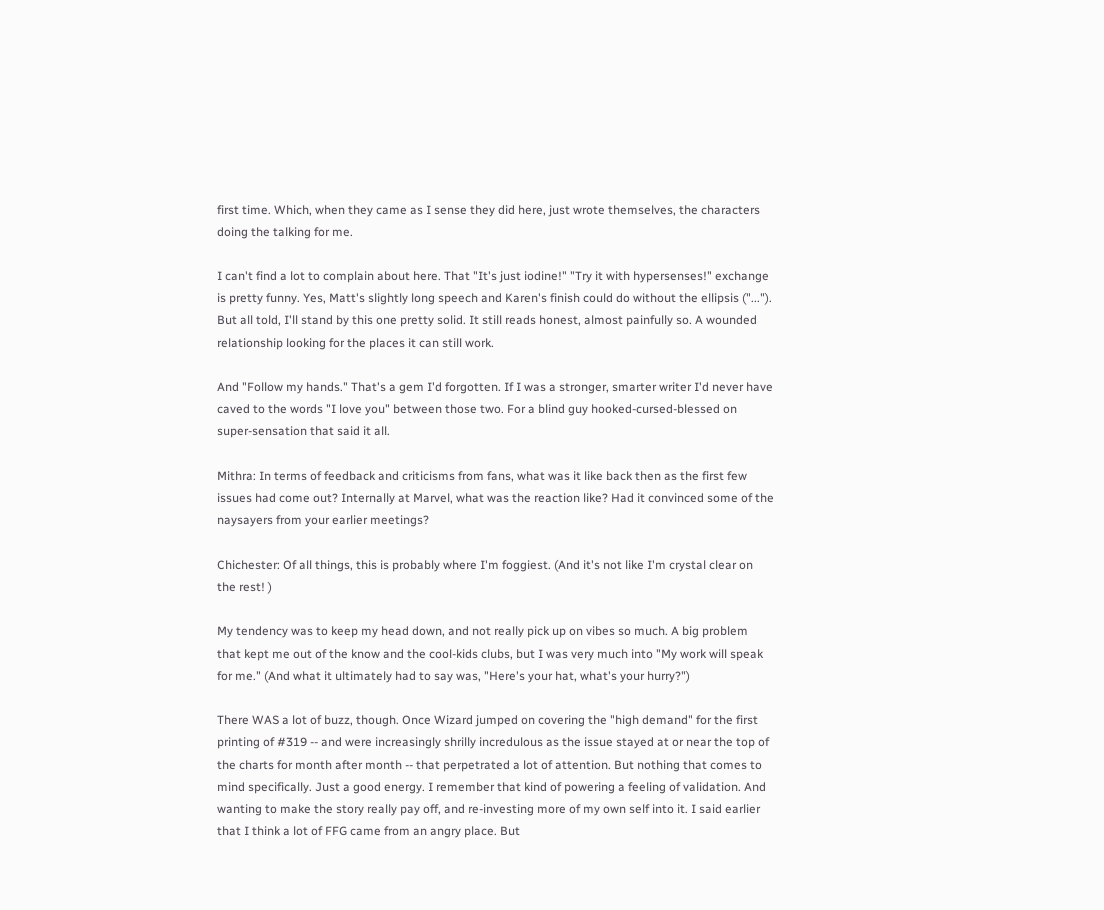first time. Which, when they came as I sense they did here, just wrote themselves, the characters doing the talking for me.

I can't find a lot to complain about here. That "It's just iodine!" "Try it with hypersenses!" exchange is pretty funny. Yes, Matt's slightly long speech and Karen's finish could do without the ellipsis ("..."). But all told, I'll stand by this one pretty solid. It still reads honest, almost painfully so. A wounded relationship looking for the places it can still work.

And "Follow my hands." That's a gem I'd forgotten. If I was a stronger, smarter writer I'd never have caved to the words "I love you" between those two. For a blind guy hooked-cursed-blessed on super-sensation that said it all.

Mithra: In terms of feedback and criticisms from fans, what was it like back then as the first few issues had come out? Internally at Marvel, what was the reaction like? Had it convinced some of the naysayers from your earlier meetings?

Chichester: Of all things, this is probably where I'm foggiest. (And it's not like I'm crystal clear on the rest! )

My tendency was to keep my head down, and not really pick up on vibes so much. A big problem that kept me out of the know and the cool-kids clubs, but I was very much into "My work will speak for me." (And what it ultimately had to say was, "Here's your hat, what's your hurry?")

There WAS a lot of buzz, though. Once Wizard jumped on covering the "high demand" for the first printing of #319 -- and were increasingly shrilly incredulous as the issue stayed at or near the top of the charts for month after month -- that perpetrated a lot of attention. But nothing that comes to mind specifically. Just a good energy. I remember that kind of powering a feeling of validation. And wanting to make the story really pay off, and re-investing more of my own self into it. I said earlier that I think a lot of FFG came from an angry place. But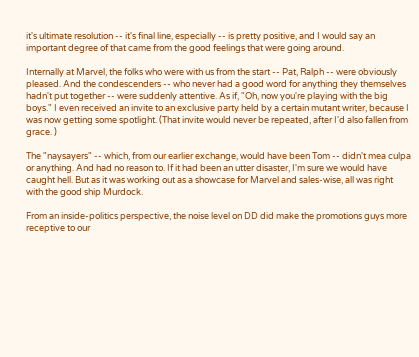it's ultimate resolution -- it's final line, especially -- is pretty positive, and I would say an important degree of that came from the good feelings that were going around.

Internally at Marvel, the folks who were with us from the start -- Pat, Ralph -- were obviously pleased. And the condescenders -- who never had a good word for anything they themselves hadn't put together -- were suddenly attentive. As if, "Oh, now you're playing with the big boys." I even received an invite to an exclusive party held by a certain mutant writer, because I was now getting some spotlight. (That invite would never be repeated, after I'd also fallen from grace. )

The "naysayers" -- which, from our earlier exchange, would have been Tom -- didn't mea culpa or anything. And had no reason to. If it had been an utter disaster, I'm sure we would have caught hell. But as it was working out as a showcase for Marvel and sales-wise, all was right with the good ship Murdock.

From an inside-politics perspective, the noise level on DD did make the promotions guys more receptive to our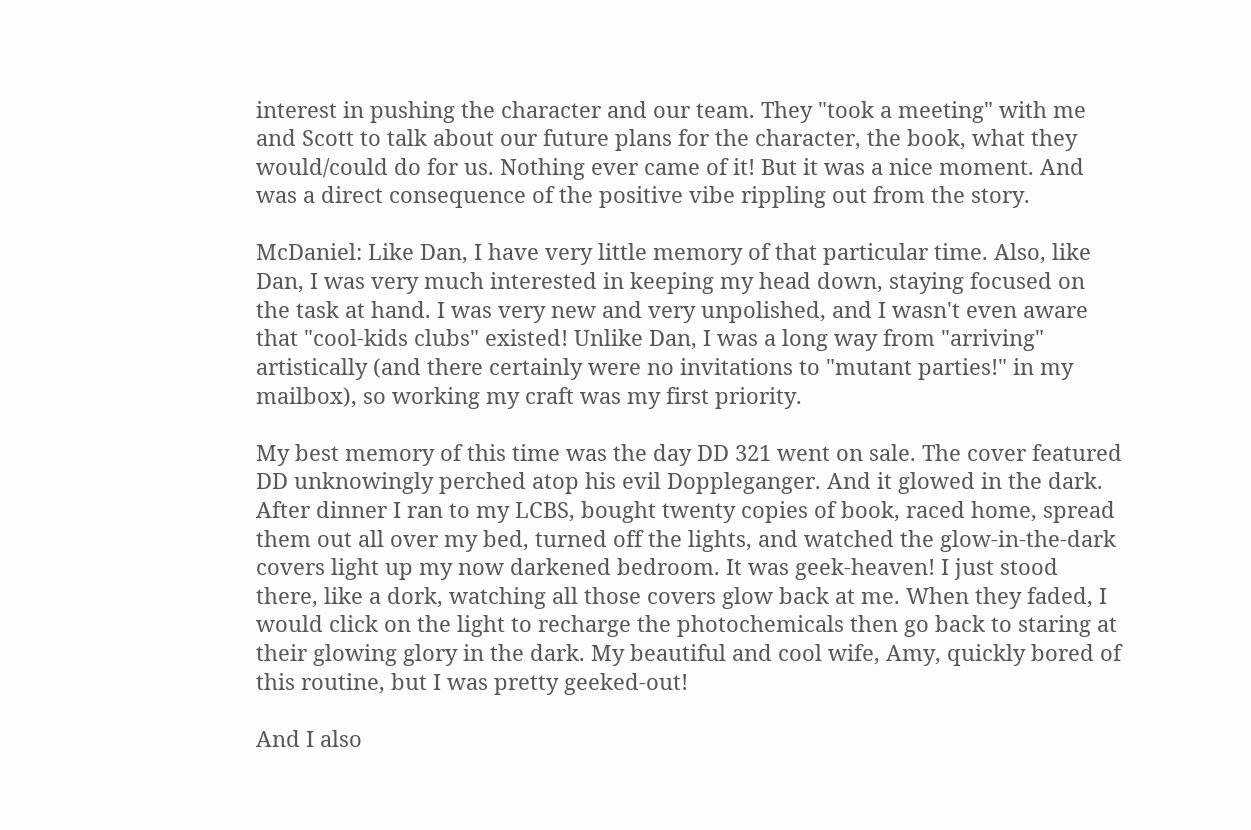interest in pushing the character and our team. They "took a meeting" with me and Scott to talk about our future plans for the character, the book, what they would/could do for us. Nothing ever came of it! But it was a nice moment. And was a direct consequence of the positive vibe rippling out from the story.

McDaniel: Like Dan, I have very little memory of that particular time. Also, like Dan, I was very much interested in keeping my head down, staying focused on the task at hand. I was very new and very unpolished, and I wasn't even aware that "cool-kids clubs" existed! Unlike Dan, I was a long way from "arriving" artistically (and there certainly were no invitations to "mutant parties!" in my mailbox), so working my craft was my first priority.

My best memory of this time was the day DD 321 went on sale. The cover featured DD unknowingly perched atop his evil Doppleganger. And it glowed in the dark. After dinner I ran to my LCBS, bought twenty copies of book, raced home, spread them out all over my bed, turned off the lights, and watched the glow-in-the-dark covers light up my now darkened bedroom. It was geek-heaven! I just stood there, like a dork, watching all those covers glow back at me. When they faded, I would click on the light to recharge the photochemicals then go back to staring at their glowing glory in the dark. My beautiful and cool wife, Amy, quickly bored of this routine, but I was pretty geeked-out!

And I also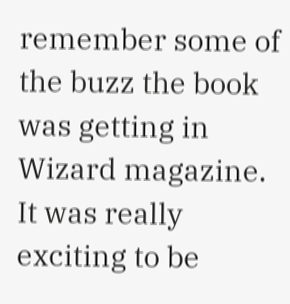remember some of the buzz the book was getting in Wizard magazine. It was really exciting to be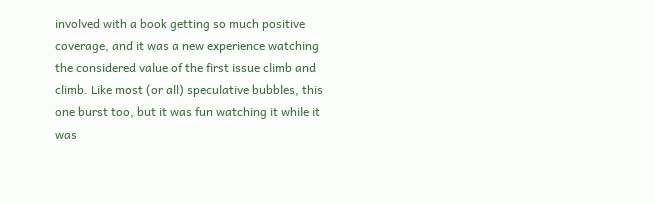involved with a book getting so much positive coverage, and it was a new experience watching the considered value of the first issue climb and climb. Like most (or all) speculative bubbles, this one burst too, but it was fun watching it while it was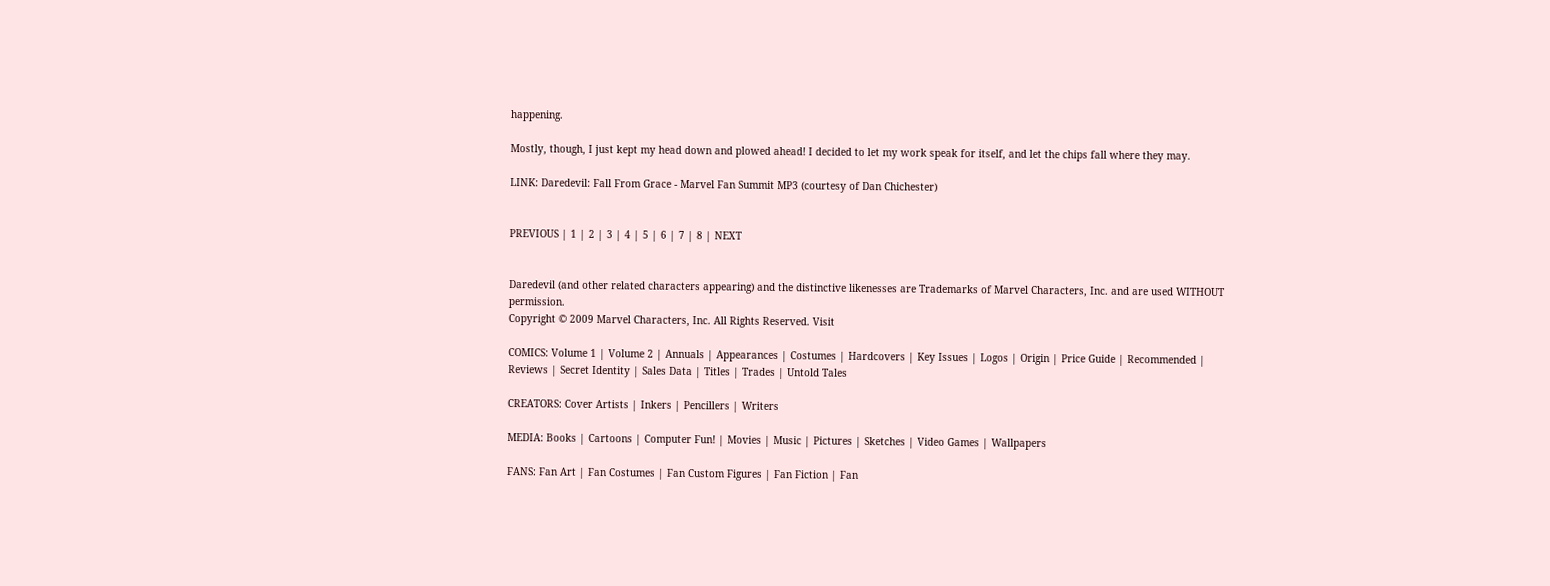happening.

Mostly, though, I just kept my head down and plowed ahead! I decided to let my work speak for itself, and let the chips fall where they may.

LINK: Daredevil: Fall From Grace - Marvel Fan Summit MP3 (courtesy of Dan Chichester)


PREVIOUS | 1 | 2 | 3 | 4 | 5 | 6 | 7 | 8 | NEXT


Daredevil (and other related characters appearing) and the distinctive likenesses are Trademarks of Marvel Characters, Inc. and are used WITHOUT permission.
Copyright © 2009 Marvel Characters, Inc. All Rights Reserved. Visit

COMICS: Volume 1 | Volume 2 | Annuals | Appearances | Costumes | Hardcovers | Key Issues | Logos | Origin | Price Guide | Recommended |
Reviews | Secret Identity | Sales Data | Titles | Trades | Untold Tales

CREATORS: Cover Artists | Inkers | Pencillers | Writers

MEDIA: Books | Cartoons | Computer Fun! | Movies | Music | Pictures | Sketches | Video Games | Wallpapers

FANS: Fan Art | Fan Costumes | Fan Custom Figures | Fan Fiction | Fan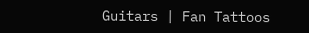Guitars | Fan Tattoos